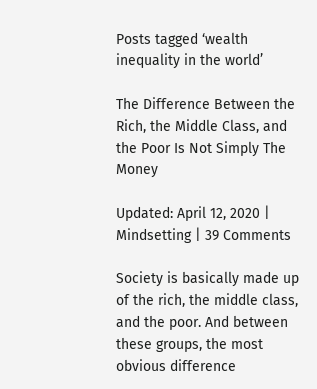Posts tagged ‘wealth inequality in the world’

The Difference Between the Rich, the Middle Class, and the Poor Is Not Simply The Money

Updated: April 12, 2020 | Mindsetting | 39 Comments

Society is basically made up of the rich, the middle class, and the poor. And between these groups, the most obvious difference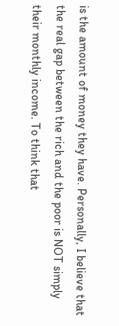is the amount of money they have. Personally, I believe that the real gap between the rich and the poor is NOT simply their monthly income. To think that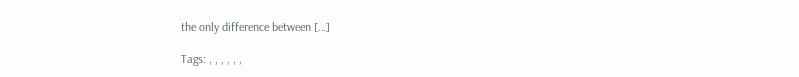the only difference between […]

Tags: , , , , , ,